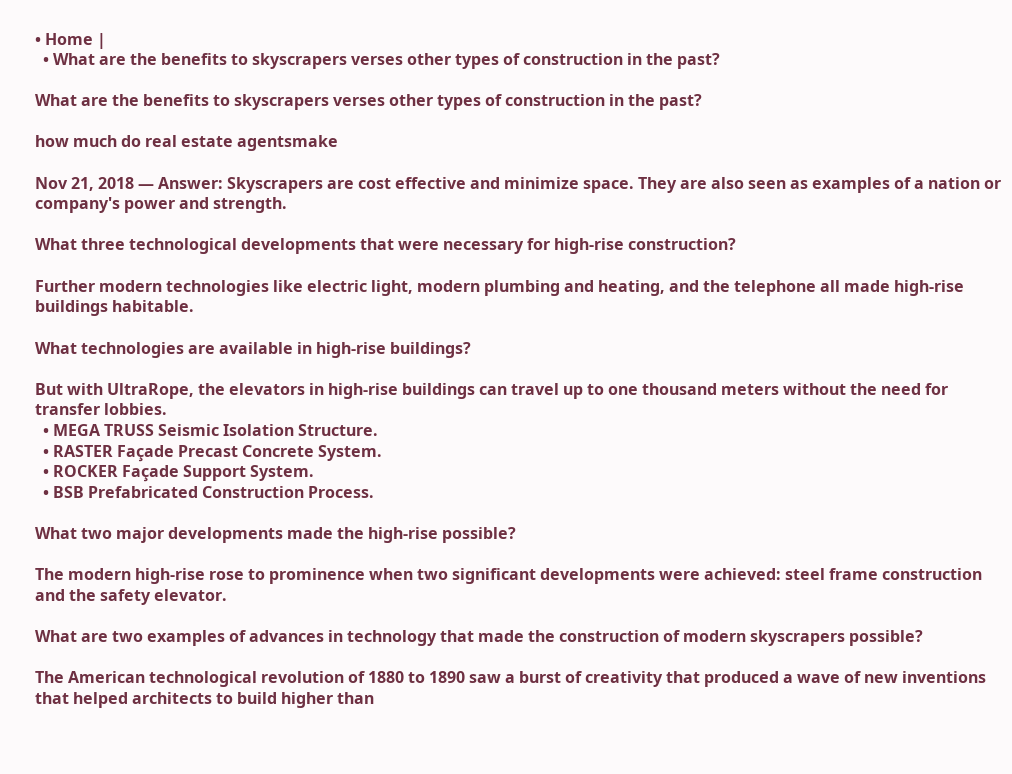• Home |
  • What are the benefits to skyscrapers verses other types of construction in the past?

What are the benefits to skyscrapers verses other types of construction in the past?

how much do real estate agentsmake

Nov 21, 2018 — Answer: Skyscrapers are cost effective and minimize space. They are also seen as examples of a nation or company's power and strength.

What three technological developments that were necessary for high-rise construction?

Further modern technologies like electric light, modern plumbing and heating, and the telephone all made high-rise buildings habitable.

What technologies are available in high-rise buildings?

But with UltraRope, the elevators in high-rise buildings can travel up to one thousand meters without the need for transfer lobbies.
  • MEGA TRUSS Seismic Isolation Structure.
  • RASTER Façade Precast Concrete System.
  • ROCKER Façade Support System.
  • BSB Prefabricated Construction Process.

What two major developments made the high-rise possible?

The modern high-rise rose to prominence when two significant developments were achieved: steel frame construction and the safety elevator.

What are two examples of advances in technology that made the construction of modern skyscrapers possible?

The American technological revolution of 1880 to 1890 saw a burst of creativity that produced a wave of new inventions that helped architects to build higher than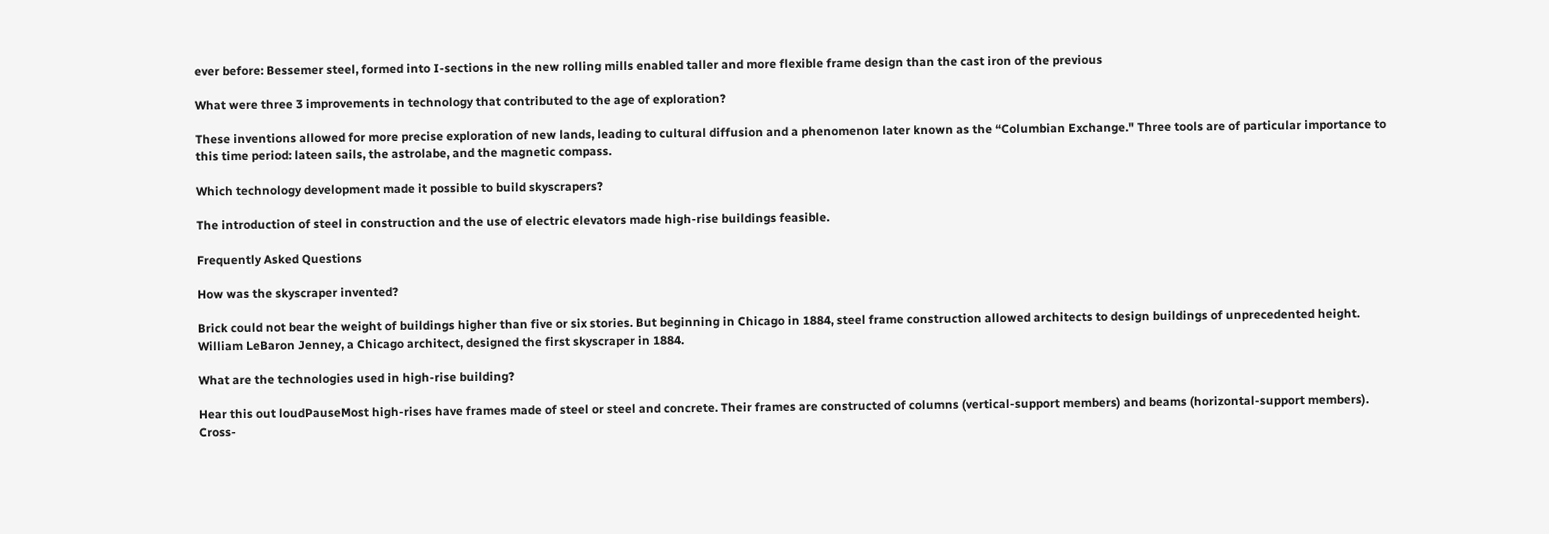ever before: Bessemer steel, formed into I-sections in the new rolling mills enabled taller and more flexible frame design than the cast iron of the previous

What were three 3 improvements in technology that contributed to the age of exploration?

These inventions allowed for more precise exploration of new lands, leading to cultural diffusion and a phenomenon later known as the “Columbian Exchange." Three tools are of particular importance to this time period: lateen sails, the astrolabe, and the magnetic compass.

Which technology development made it possible to build skyscrapers?

The introduction of steel in construction and the use of electric elevators made high-rise buildings feasible.

Frequently Asked Questions

How was the skyscraper invented?

Brick could not bear the weight of buildings higher than five or six stories. But beginning in Chicago in 1884, steel frame construction allowed architects to design buildings of unprecedented height. William LeBaron Jenney, a Chicago architect, designed the first skyscraper in 1884.

What are the technologies used in high-rise building?

Hear this out loudPauseMost high-rises have frames made of steel or steel and concrete. Their frames are constructed of columns (vertical-support members) and beams (horizontal-support members). Cross-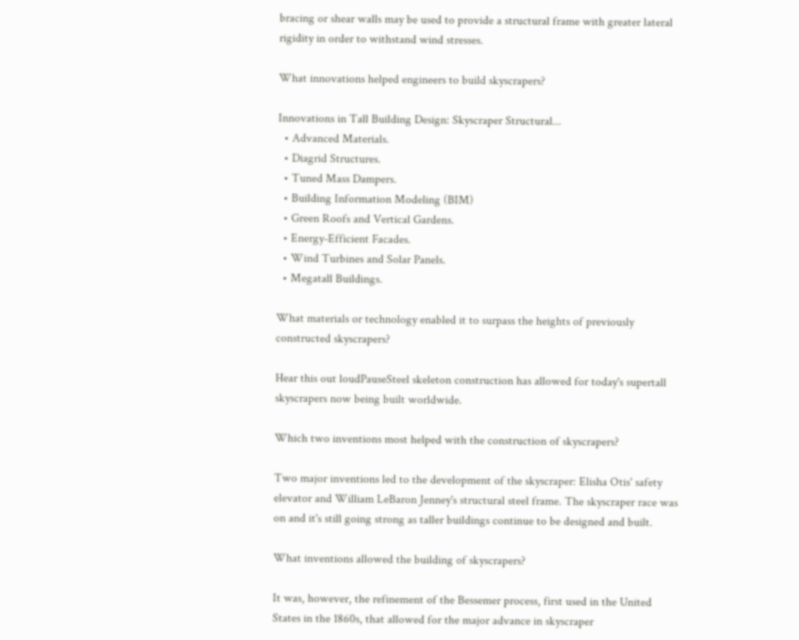bracing or shear walls may be used to provide a structural frame with greater lateral rigidity in order to withstand wind stresses.

What innovations helped engineers to build skyscrapers?

Innovations in Tall Building Design: Skyscraper Structural...
  • Advanced Materials.
  • Diagrid Structures.
  • Tuned Mass Dampers.
  • Building Information Modeling (BIM)
  • Green Roofs and Vertical Gardens.
  • Energy-Efficient Facades.
  • Wind Turbines and Solar Panels.
  • Megatall Buildings.

What materials or technology enabled it to surpass the heights of previously constructed skyscrapers?

Hear this out loudPauseSteel skeleton construction has allowed for today's supertall skyscrapers now being built worldwide.

Which two inventions most helped with the construction of skyscrapers?

Two major inventions led to the development of the skyscraper: Elisha Otis' safety elevator and William LeBaron Jenney's structural steel frame. The skyscraper race was on and it's still going strong as taller buildings continue to be designed and built.

What inventions allowed the building of skyscrapers?

It was, however, the refinement of the Bessemer process, first used in the United States in the 1860s, that allowed for the major advance in skyscraper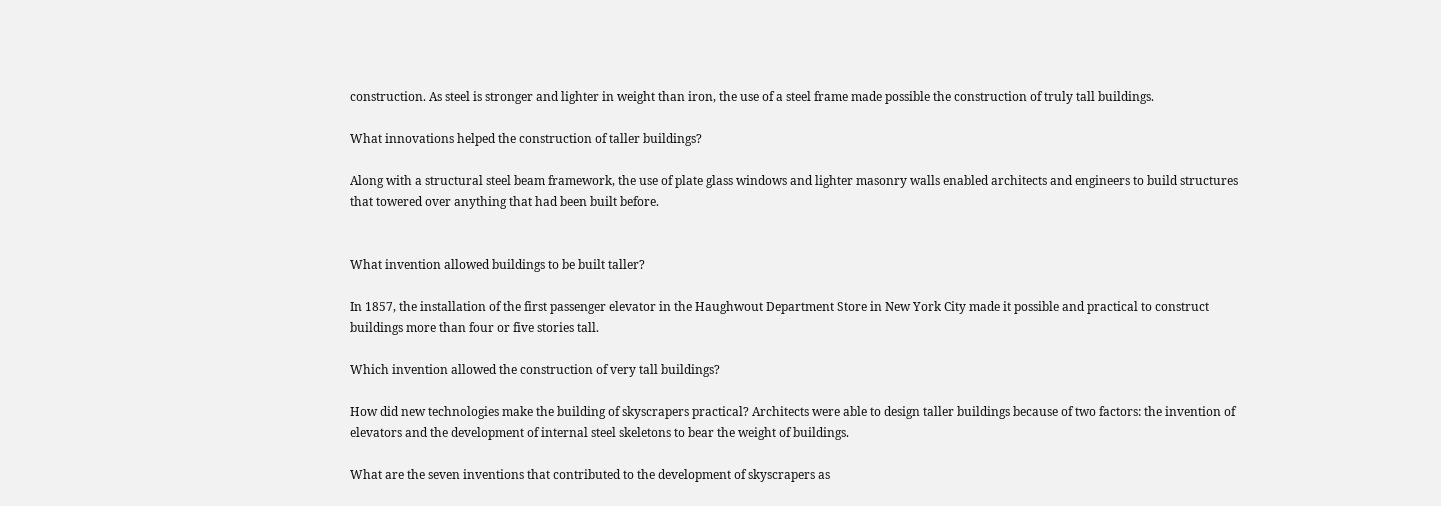construction. As steel is stronger and lighter in weight than iron, the use of a steel frame made possible the construction of truly tall buildings.

What innovations helped the construction of taller buildings?

Along with a structural steel beam framework, the use of plate glass windows and lighter masonry walls enabled architects and engineers to build structures that towered over anything that had been built before.


What invention allowed buildings to be built taller?

In 1857, the installation of the first passenger elevator in the Haughwout Department Store in New York City made it possible and practical to construct buildings more than four or five stories tall.

Which invention allowed the construction of very tall buildings?

How did new technologies make the building of skyscrapers practical? Architects were able to design taller buildings because of two factors: the invention of elevators and the development of internal steel skeletons to bear the weight of buildings.

What are the seven inventions that contributed to the development of skyscrapers as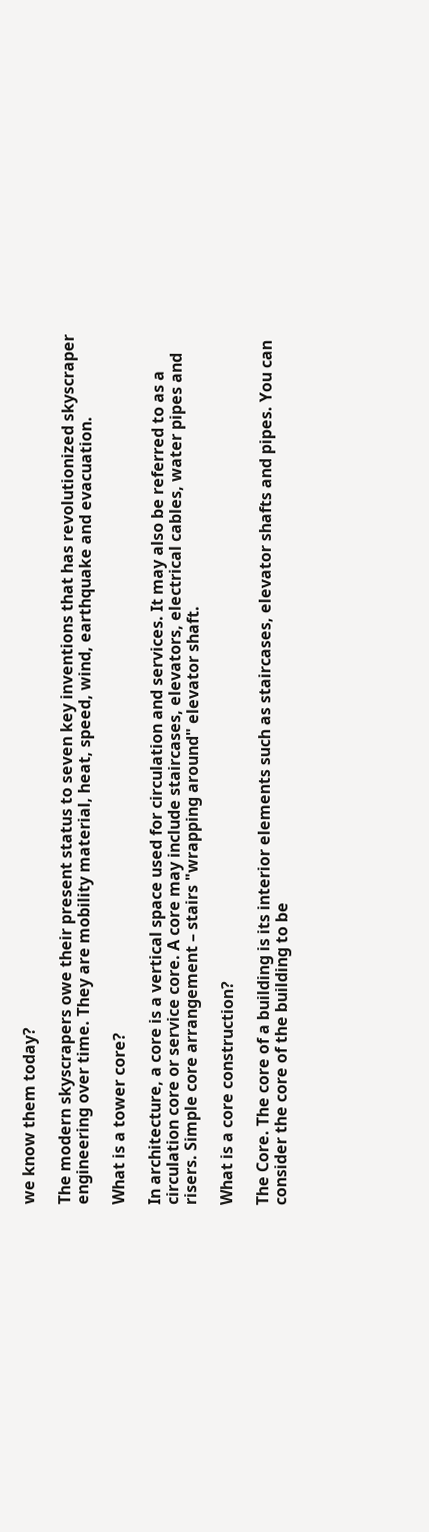we know them today?

The modern skyscrapers owe their present status to seven key inventions that has revolutionized skyscraper engineering over time. They are mobility material, heat, speed, wind, earthquake and evacuation.

What is a tower core?

In architecture, a core is a vertical space used for circulation and services. It may also be referred to as a circulation core or service core. A core may include staircases, elevators, electrical cables, water pipes and risers. Simple core arrangement – stairs "wrapping around" elevator shaft.

What is a core construction?

The Core. The core of a building is its interior elements such as staircases, elevator shafts and pipes. You can consider the core of the building to be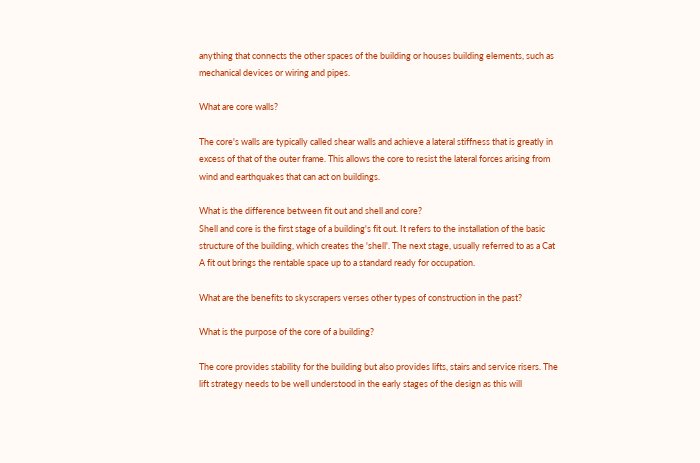anything that connects the other spaces of the building or houses building elements, such as mechanical devices or wiring and pipes.

What are core walls?

The core's walls are typically called shear walls and achieve a lateral stiffness that is greatly in excess of that of the outer frame. This allows the core to resist the lateral forces arising from wind and earthquakes that can act on buildings.

What is the difference between fit out and shell and core?
Shell and core is the first stage of a building's fit out. It refers to the installation of the basic structure of the building, which creates the 'shell'. The next stage, usually referred to as a Cat A fit out brings the rentable space up to a standard ready for occupation.

What are the benefits to skyscrapers verses other types of construction in the past?

What is the purpose of the core of a building?

The core provides stability for the building but also provides lifts, stairs and service risers. The lift strategy needs to be well understood in the early stages of the design as this will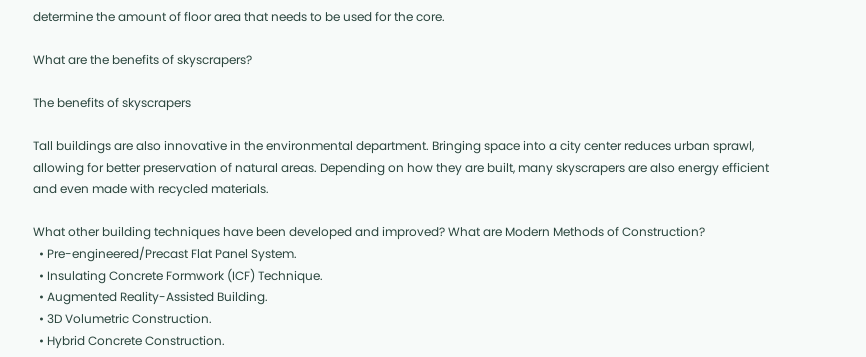determine the amount of floor area that needs to be used for the core.

What are the benefits of skyscrapers?

The benefits of skyscrapers

Tall buildings are also innovative in the environmental department. Bringing space into a city center reduces urban sprawl, allowing for better preservation of natural areas. Depending on how they are built, many skyscrapers are also energy efficient and even made with recycled materials.

What other building techniques have been developed and improved? What are Modern Methods of Construction?
  • Pre-engineered/Precast Flat Panel System.
  • Insulating Concrete Formwork (ICF) Technique.
  • Augmented Reality-Assisted Building.
  • 3D Volumetric Construction.
  • Hybrid Concrete Construction.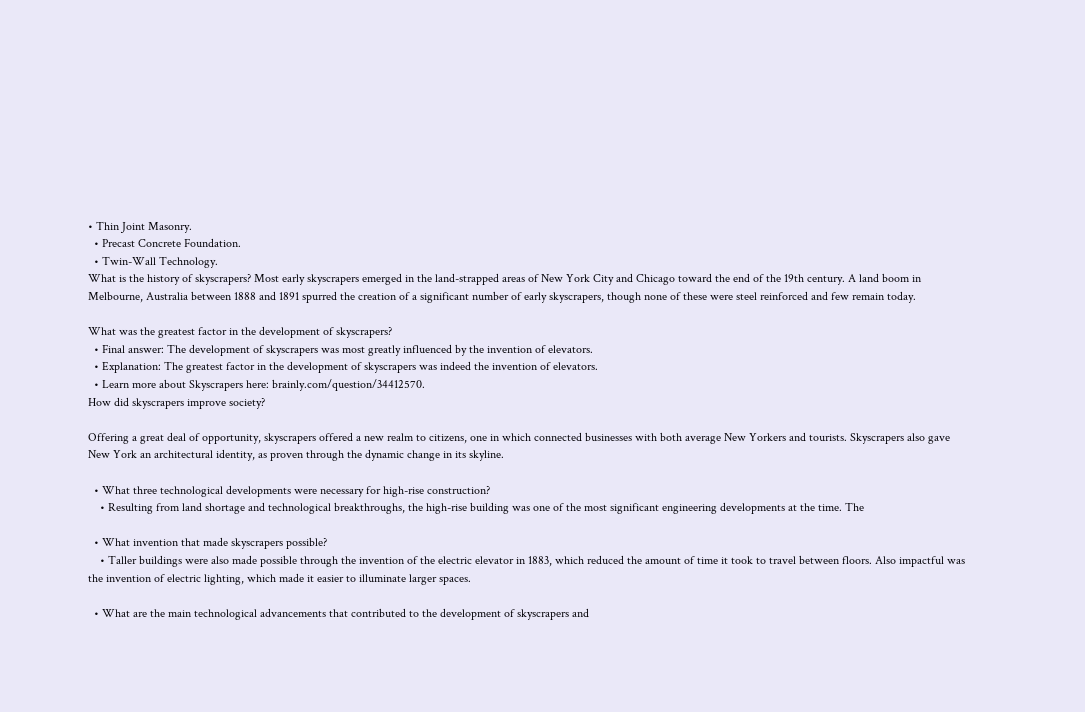• Thin Joint Masonry.
  • Precast Concrete Foundation.
  • Twin-Wall Technology.
What is the history of skyscrapers? Most early skyscrapers emerged in the land-strapped areas of New York City and Chicago toward the end of the 19th century. A land boom in Melbourne, Australia between 1888 and 1891 spurred the creation of a significant number of early skyscrapers, though none of these were steel reinforced and few remain today.

What was the greatest factor in the development of skyscrapers?
  • Final answer: The development of skyscrapers was most greatly influenced by the invention of elevators.
  • Explanation: The greatest factor in the development of skyscrapers was indeed the invention of elevators.
  • Learn more about Skyscrapers here: brainly.com/question/34412570.
How did skyscrapers improve society?

Offering a great deal of opportunity, skyscrapers offered a new realm to citizens, one in which connected businesses with both average New Yorkers and tourists. Skyscrapers also gave New York an architectural identity, as proven through the dynamic change in its skyline.

  • What three technological developments were necessary for high-rise construction?
    • Resulting from land shortage and technological breakthroughs, the high-rise building was one of the most significant engineering developments at the time. The

  • What invention that made skyscrapers possible?
    • Taller buildings were also made possible through the invention of the electric elevator in 1883, which reduced the amount of time it took to travel between floors. Also impactful was the invention of electric lighting, which made it easier to illuminate larger spaces.

  • What are the main technological advancements that contributed to the development of skyscrapers and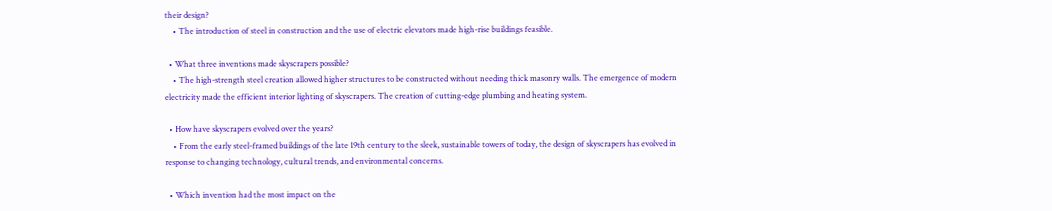their design?
    • The introduction of steel in construction and the use of electric elevators made high-rise buildings feasible.

  • What three inventions made skyscrapers possible?
    • The high-strength steel creation allowed higher structures to be constructed without needing thick masonry walls. The emergence of modern electricity made the efficient interior lighting of skyscrapers. The creation of cutting-edge plumbing and heating system.

  • How have skyscrapers evolved over the years?
    • From the early steel-framed buildings of the late 19th century to the sleek, sustainable towers of today, the design of skyscrapers has evolved in response to changing technology, cultural trends, and environmental concerns.

  • Which invention had the most impact on the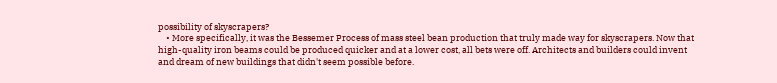possibility of skyscrapers?
    • More specifically, it was the Bessemer Process of mass steel bean production that truly made way for skyscrapers. Now that high-quality iron beams could be produced quicker and at a lower cost, all bets were off. Architects and builders could invent and dream of new buildings that didn't seem possible before.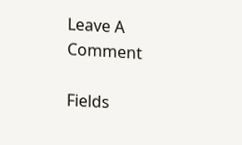Leave A Comment

Fields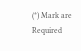(*) Mark are Required